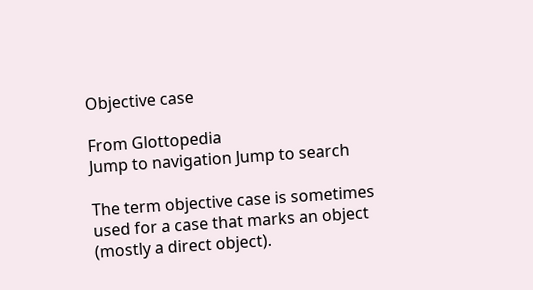Objective case

From Glottopedia
Jump to navigation Jump to search

The term objective case is sometimes used for a case that marks an object (mostly a direct object).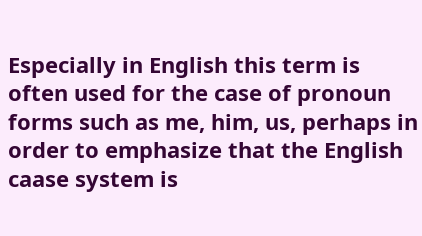Especially in English this term is often used for the case of pronoun forms such as me, him, us, perhaps in order to emphasize that the English caase system is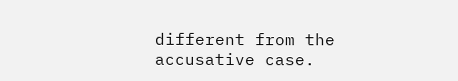different from the accusative case.